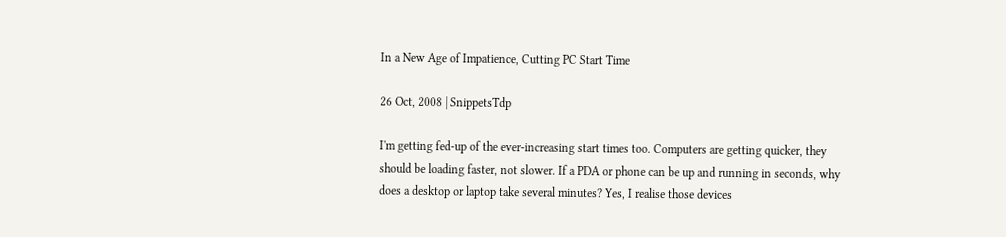In a New Age of Impatience, Cutting PC Start Time

26 Oct, 2008 | SnippetsTdp

I'm getting fed-up of the ever-increasing start times too. Computers are getting quicker, they should be loading faster, not slower. If a PDA or phone can be up and running in seconds, why does a desktop or laptop take several minutes? Yes, I realise those devices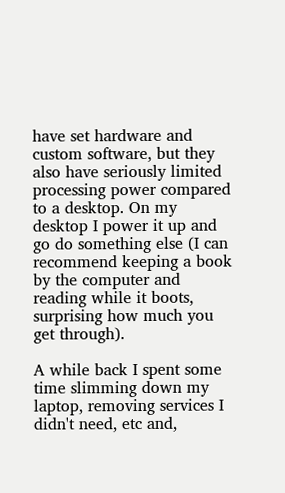have set hardware and custom software, but they also have seriously limited processing power compared to a desktop. On my desktop I power it up and go do something else (I can recommend keeping a book by the computer and reading while it boots, surprising how much you get through).

A while back I spent some time slimming down my laptop, removing services I didn't need, etc and,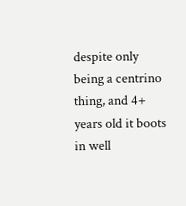despite only being a centrino thing, and 4+ years old it boots in well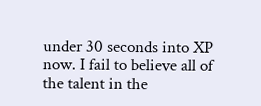under 30 seconds into XP now. I fail to believe all of the talent in the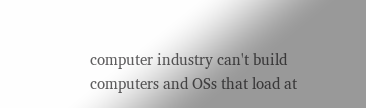computer industry can't build computers and OSs that load at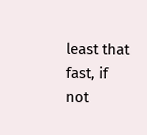least that fast, if not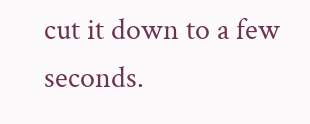cut it down to a few seconds.